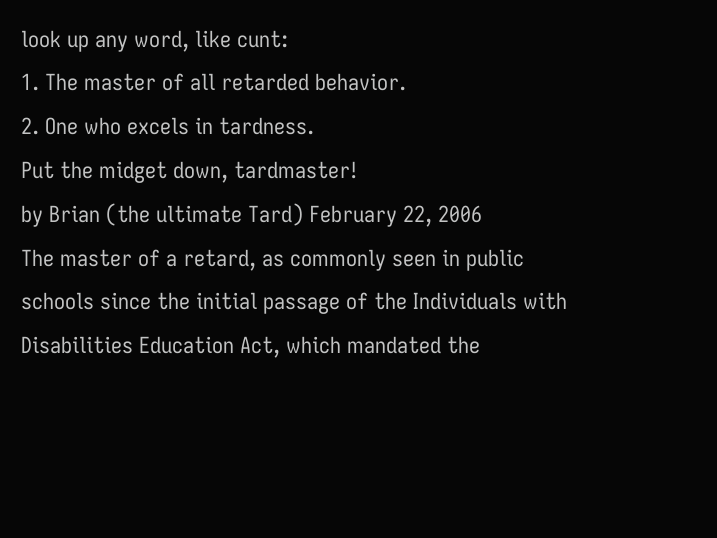look up any word, like cunt:
1. The master of all retarded behavior.
2. One who excels in tardness.
Put the midget down, tardmaster!
by Brian (the ultimate Tard) February 22, 2006
The master of a retard, as commonly seen in public schools since the initial passage of the Individuals with Disabilities Education Act, which mandated the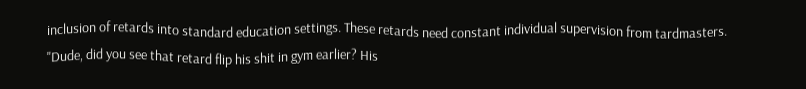inclusion of retards into standard education settings. These retards need constant individual supervision from tardmasters.
"Dude, did you see that retard flip his shit in gym earlier? His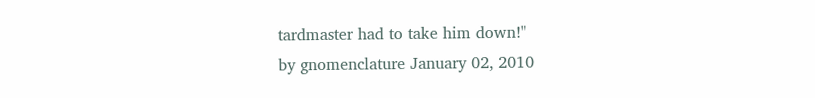tardmaster had to take him down!"
by gnomenclature January 02, 2010